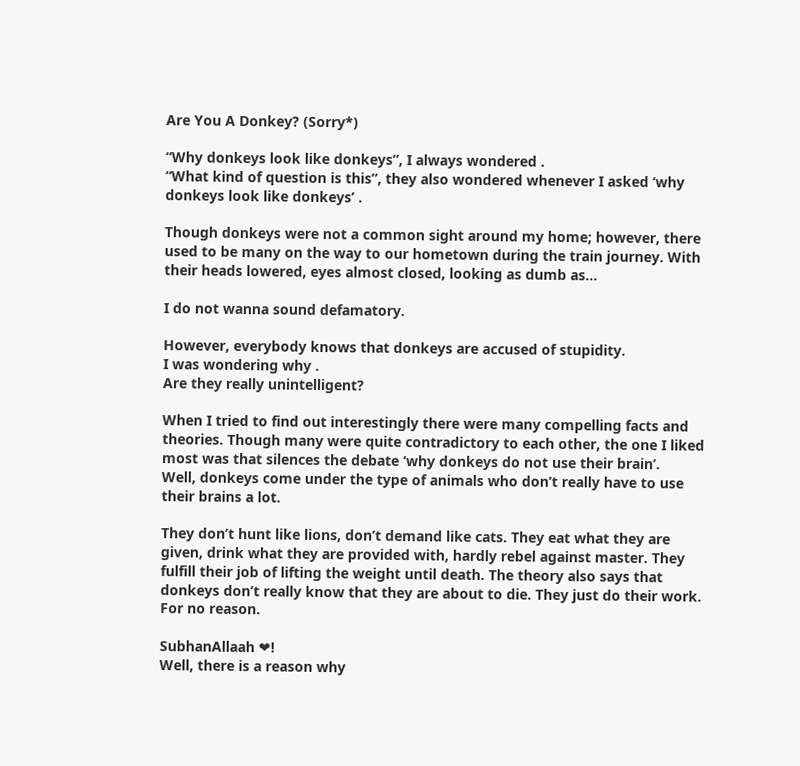Are You A Donkey? (Sorry*)

“Why donkeys look like donkeys”, I always wondered .
“What kind of question is this”, they also wondered whenever I asked ‘why donkeys look like donkeys’ .

Though donkeys were not a common sight around my home; however, there used to be many on the way to our hometown during the train journey. With their heads lowered, eyes almost closed, looking as dumb as…

I do not wanna sound defamatory.

However, everybody knows that donkeys are accused of stupidity.
I was wondering why .
Are they really unintelligent?

When I tried to find out interestingly there were many compelling facts and theories. Though many were quite contradictory to each other, the one I liked most was that silences the debate ‘why donkeys do not use their brain’.
Well, donkeys come under the type of animals who don’t really have to use their brains a lot.

They don’t hunt like lions, don’t demand like cats. They eat what they are given, drink what they are provided with, hardly rebel against master. They fulfill their job of lifting the weight until death. The theory also says that donkeys don’t really know that they are about to die. They just do their work. For no reason.

SubhanAllaah ❤!
Well, there is a reason why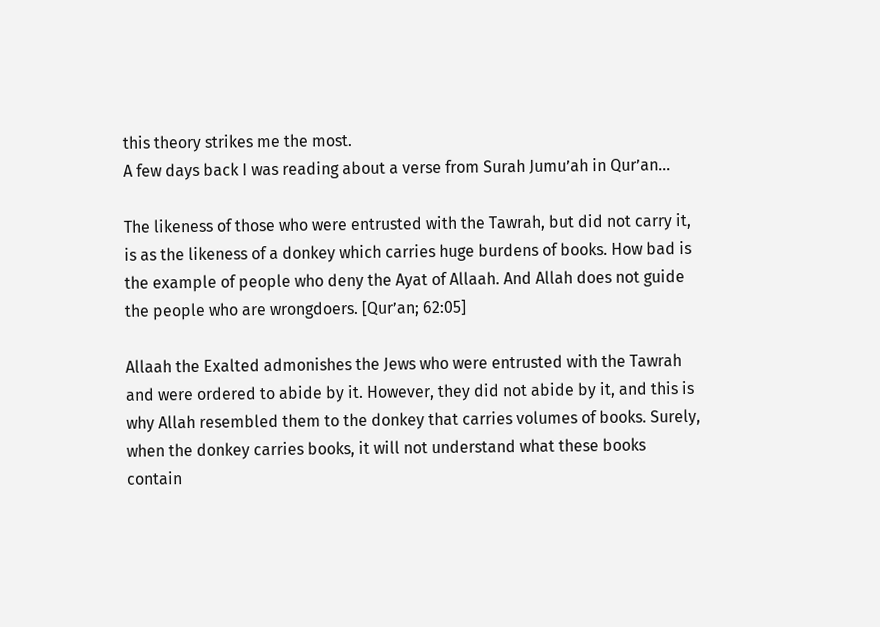this theory strikes me the most.
A few days back I was reading about a verse from Surah Jumu’ah in Qur’an…

The likeness of those who were entrusted with the Tawrah, but did not carry it, is as the likeness of a donkey which carries huge burdens of books. How bad is the example of people who deny the Ayat of Allaah. And Allah does not guide the people who are wrongdoers. [Qur’an; 62:05]

Allaah the Exalted admonishes the Jews who were entrusted with the Tawrah and were ordered to abide by it. However, they did not abide by it, and this is why Allah resembled them to the donkey that carries volumes of books. Surely, when the donkey carries books, it will not understand what these books contain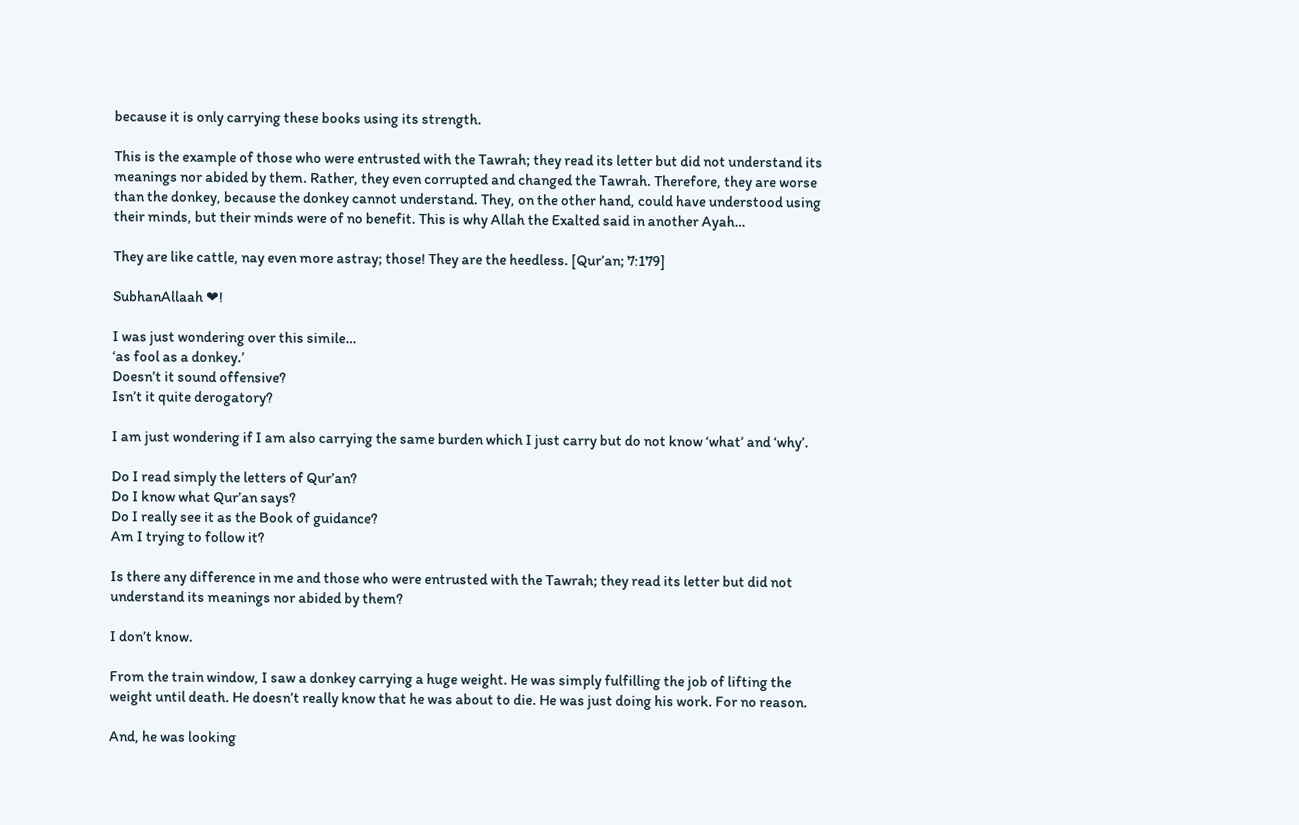because it is only carrying these books using its strength.

This is the example of those who were entrusted with the Tawrah; they read its letter but did not understand its meanings nor abided by them. Rather, they even corrupted and changed the Tawrah. Therefore, they are worse than the donkey, because the donkey cannot understand. They, on the other hand, could have understood using their minds, but their minds were of no benefit. This is why Allah the Exalted said in another Ayah…

They are like cattle, nay even more astray; those! They are the heedless. [Qur’an; 7:179]

SubhanAllaah ❤!

I was just wondering over this simile…
‘as fool as a donkey.’
Doesn’t it sound offensive?
Isn’t it quite derogatory?

I am just wondering if I am also carrying the same burden which I just carry but do not know ‘what’ and ‘why’.

Do I read simply the letters of Qur’an?
Do I know what Qur’an says?
Do I really see it as the Book of guidance?
Am I trying to follow it?

Is there any difference in me and those who were entrusted with the Tawrah; they read its letter but did not understand its meanings nor abided by them?

I don’t know.

From the train window, I saw a donkey carrying a huge weight. He was simply fulfilling the job of lifting the weight until death. He doesn’t really know that he was about to die. He was just doing his work. For no reason.

And, he was looking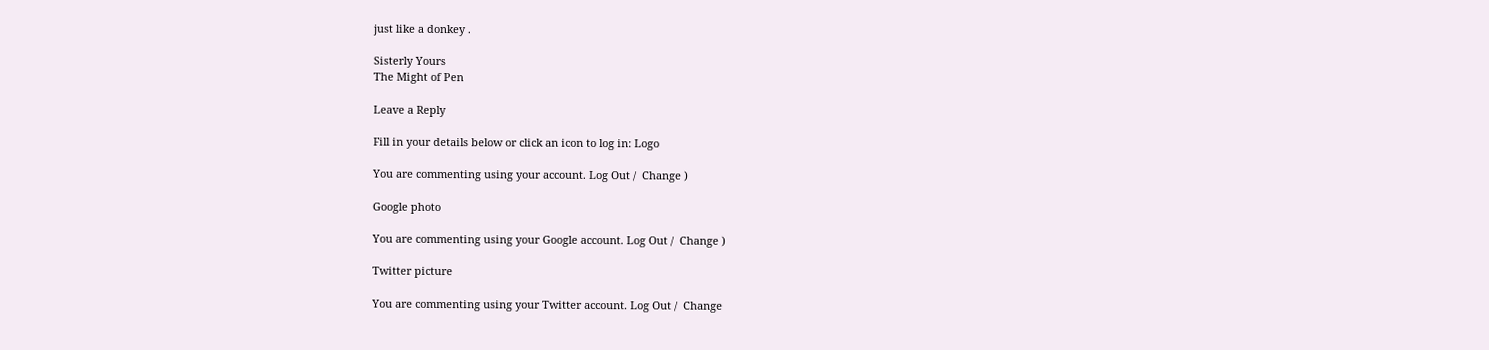just like a donkey .

Sisterly Yours
The Might of Pen

Leave a Reply

Fill in your details below or click an icon to log in: Logo

You are commenting using your account. Log Out /  Change )

Google photo

You are commenting using your Google account. Log Out /  Change )

Twitter picture

You are commenting using your Twitter account. Log Out /  Change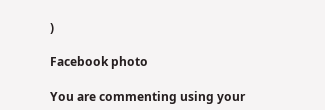)

Facebook photo

You are commenting using your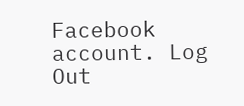Facebook account. Log Out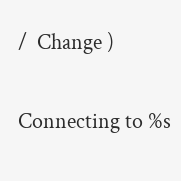/  Change )

Connecting to %s